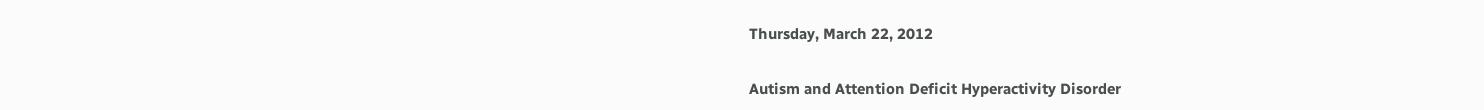Thursday, March 22, 2012

Autism and Attention Deficit Hyperactivity Disorder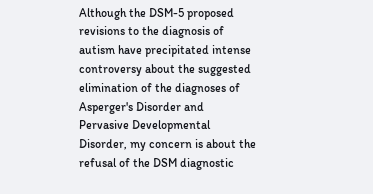Although the DSM-5 proposed revisions to the diagnosis of autism have precipitated intense controversy about the suggested elimination of the diagnoses of Asperger's Disorder and Pervasive Developmental Disorder, my concern is about the refusal of the DSM diagnostic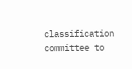classification committee to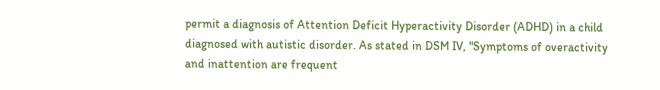permit a diagnosis of Attention Deficit Hyperactivity Disorder (ADHD) in a child diagnosed with autistic disorder. As stated in DSM IV, "Symptoms of overactivity and inattention are frequent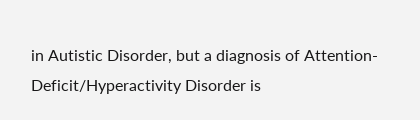in Autistic Disorder, but a diagnosis of Attention-Deficit/Hyperactivity Disorder is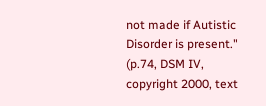not made if Autistic Disorder is present." (p.74, DSM IV, copyright 2000, text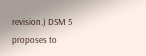revision.) DSM 5 proposes to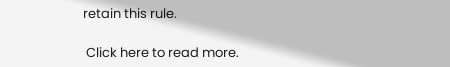retain this rule.

 Click here to read more.